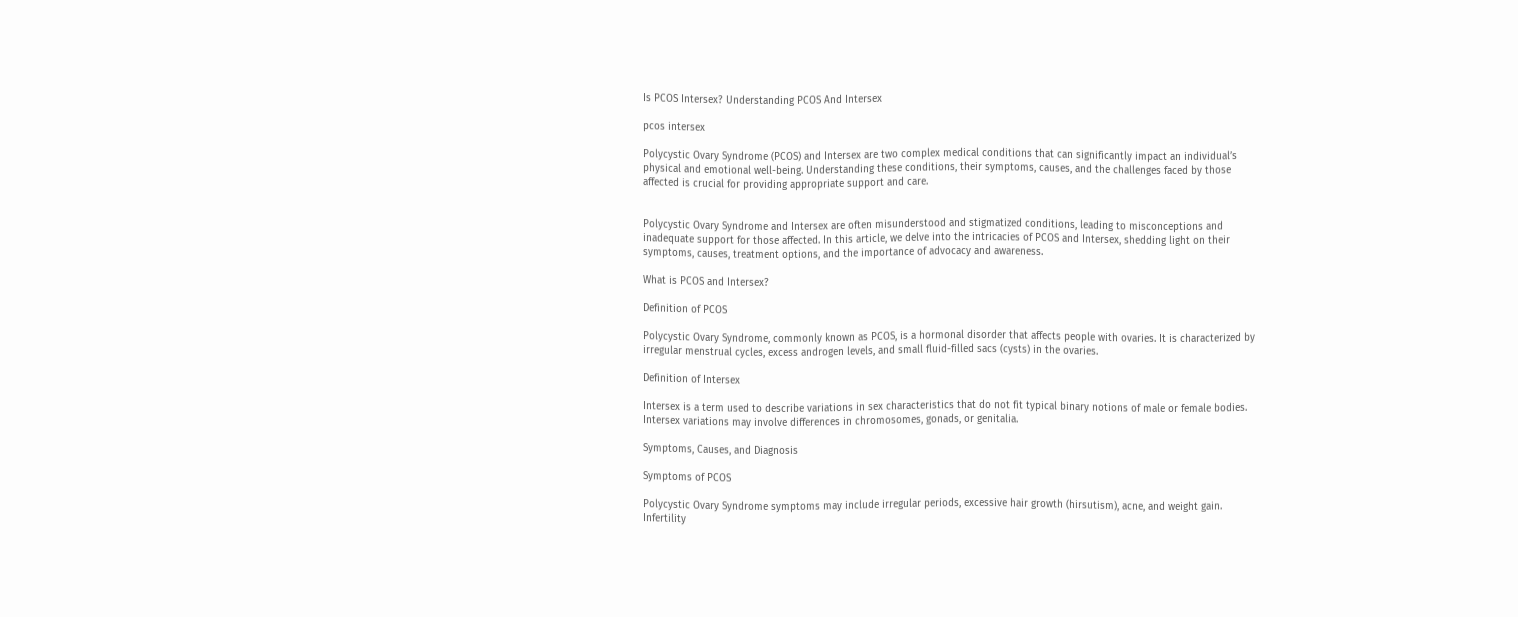Is PCOS Intersex? Understanding PCOS And Intersex

pcos intersex

Polycystic Ovary Syndrome (PCOS) and Intersex are two complex medical conditions that can significantly impact an individual’s physical and emotional well-being. Understanding these conditions, their symptoms, causes, and the challenges faced by those affected is crucial for providing appropriate support and care.


Polycystic Ovary Syndrome and Intersex are often misunderstood and stigmatized conditions, leading to misconceptions and inadequate support for those affected. In this article, we delve into the intricacies of PCOS and Intersex, shedding light on their symptoms, causes, treatment options, and the importance of advocacy and awareness.

What is PCOS and Intersex?

Definition of PCOS

Polycystic Ovary Syndrome, commonly known as PCOS, is a hormonal disorder that affects people with ovaries. It is characterized by irregular menstrual cycles, excess androgen levels, and small fluid-filled sacs (cysts) in the ovaries.

Definition of Intersex

Intersex is a term used to describe variations in sex characteristics that do not fit typical binary notions of male or female bodies. Intersex variations may involve differences in chromosomes, gonads, or genitalia.

Symptoms, Causes, and Diagnosis

Symptoms of PCOS

Polycystic Ovary Syndrome symptoms may include irregular periods, excessive hair growth (hirsutism), acne, and weight gain. Infertility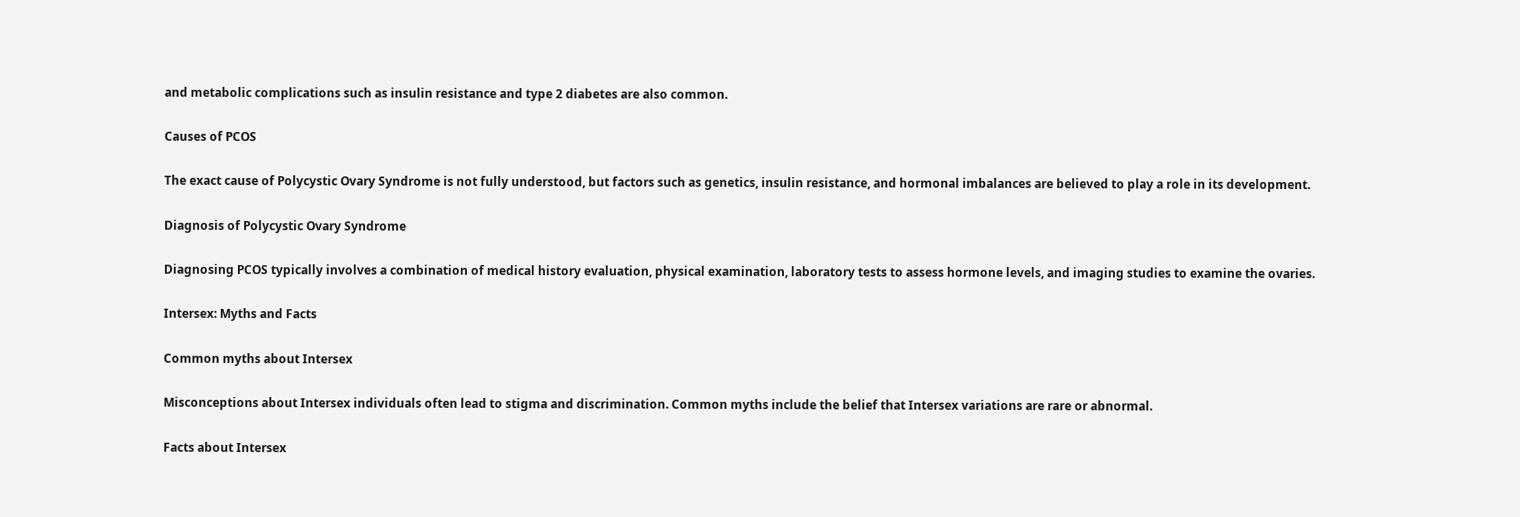and metabolic complications such as insulin resistance and type 2 diabetes are also common.

Causes of PCOS

The exact cause of Polycystic Ovary Syndrome is not fully understood, but factors such as genetics, insulin resistance, and hormonal imbalances are believed to play a role in its development.

Diagnosis of Polycystic Ovary Syndrome

Diagnosing PCOS typically involves a combination of medical history evaluation, physical examination, laboratory tests to assess hormone levels, and imaging studies to examine the ovaries.

Intersex: Myths and Facts

Common myths about Intersex

Misconceptions about Intersex individuals often lead to stigma and discrimination. Common myths include the belief that Intersex variations are rare or abnormal.

Facts about Intersex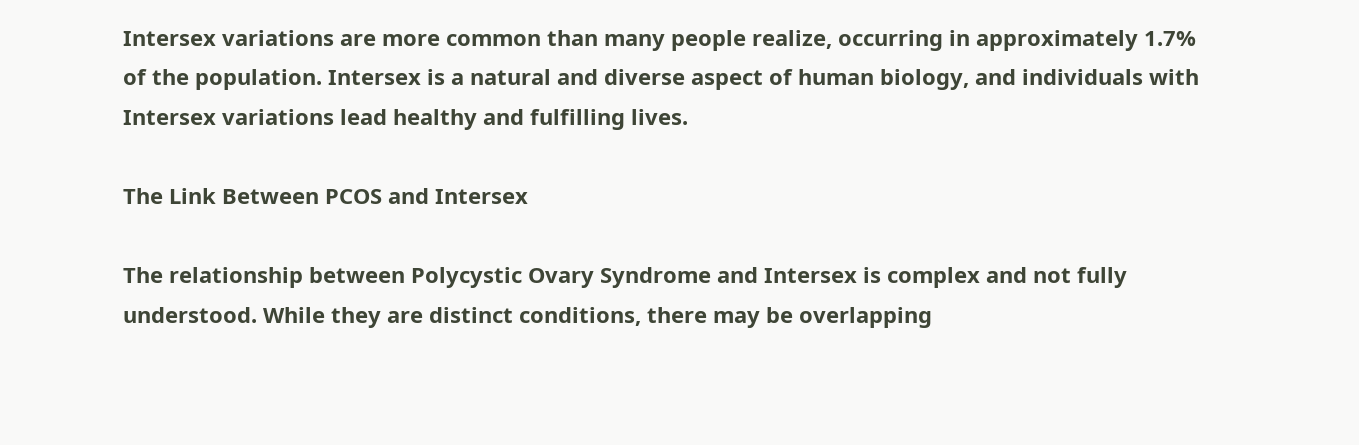Intersex variations are more common than many people realize, occurring in approximately 1.7% of the population. Intersex is a natural and diverse aspect of human biology, and individuals with Intersex variations lead healthy and fulfilling lives.

The Link Between PCOS and Intersex

The relationship between Polycystic Ovary Syndrome and Intersex is complex and not fully understood. While they are distinct conditions, there may be overlapping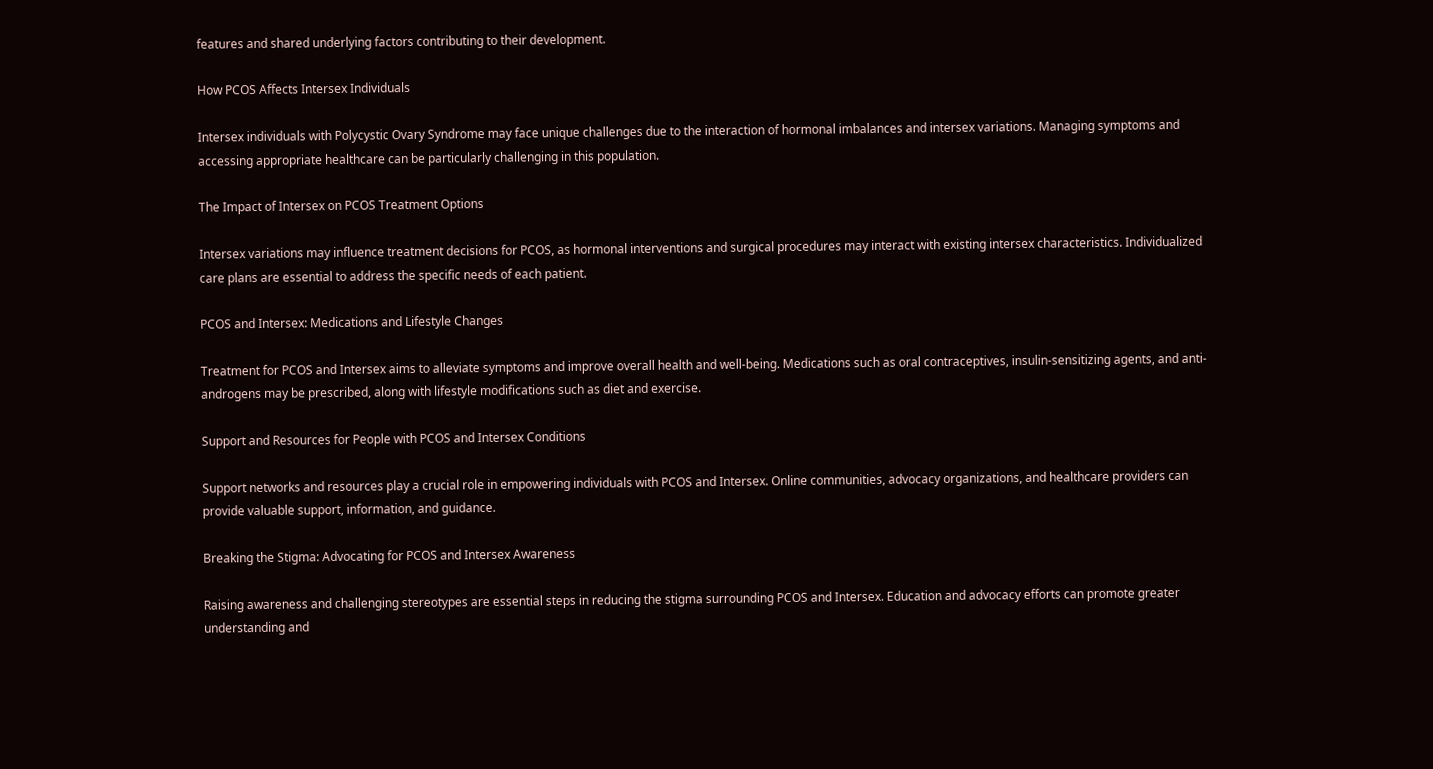features and shared underlying factors contributing to their development.

How PCOS Affects Intersex Individuals

Intersex individuals with Polycystic Ovary Syndrome may face unique challenges due to the interaction of hormonal imbalances and intersex variations. Managing symptoms and accessing appropriate healthcare can be particularly challenging in this population.

The Impact of Intersex on PCOS Treatment Options

Intersex variations may influence treatment decisions for PCOS, as hormonal interventions and surgical procedures may interact with existing intersex characteristics. Individualized care plans are essential to address the specific needs of each patient.

PCOS and Intersex: Medications and Lifestyle Changes

Treatment for PCOS and Intersex aims to alleviate symptoms and improve overall health and well-being. Medications such as oral contraceptives, insulin-sensitizing agents, and anti-androgens may be prescribed, along with lifestyle modifications such as diet and exercise.

Support and Resources for People with PCOS and Intersex Conditions

Support networks and resources play a crucial role in empowering individuals with PCOS and Intersex. Online communities, advocacy organizations, and healthcare providers can provide valuable support, information, and guidance.

Breaking the Stigma: Advocating for PCOS and Intersex Awareness

Raising awareness and challenging stereotypes are essential steps in reducing the stigma surrounding PCOS and Intersex. Education and advocacy efforts can promote greater understanding and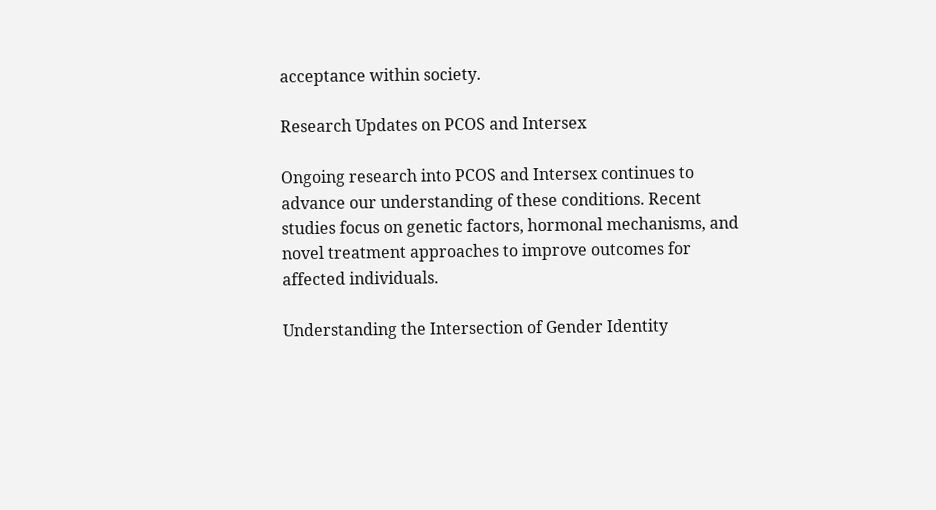acceptance within society.

Research Updates on PCOS and Intersex

Ongoing research into PCOS and Intersex continues to advance our understanding of these conditions. Recent studies focus on genetic factors, hormonal mechanisms, and novel treatment approaches to improve outcomes for affected individuals.

Understanding the Intersection of Gender Identity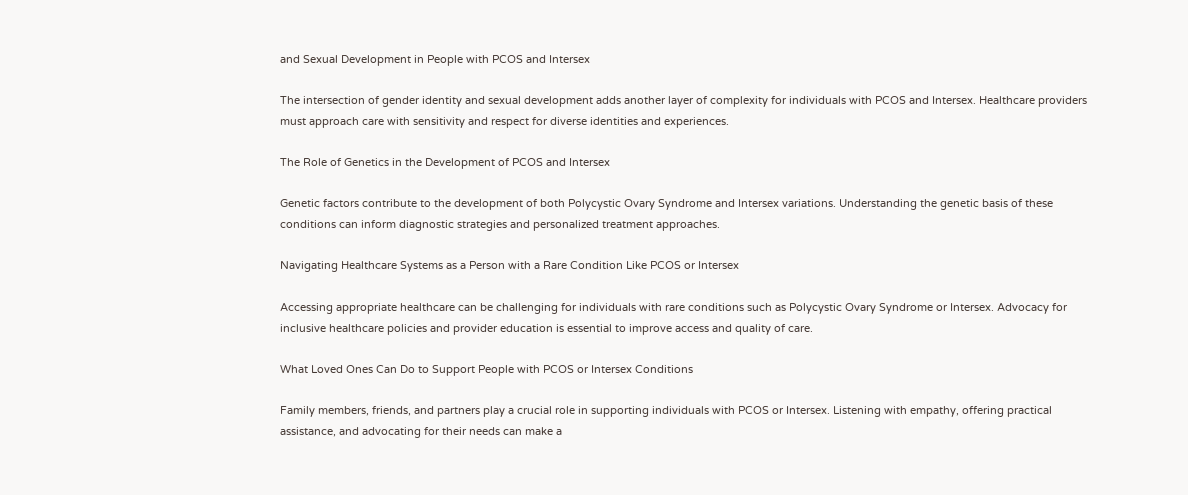and Sexual Development in People with PCOS and Intersex

The intersection of gender identity and sexual development adds another layer of complexity for individuals with PCOS and Intersex. Healthcare providers must approach care with sensitivity and respect for diverse identities and experiences.

The Role of Genetics in the Development of PCOS and Intersex

Genetic factors contribute to the development of both Polycystic Ovary Syndrome and Intersex variations. Understanding the genetic basis of these conditions can inform diagnostic strategies and personalized treatment approaches.

Navigating Healthcare Systems as a Person with a Rare Condition Like PCOS or Intersex

Accessing appropriate healthcare can be challenging for individuals with rare conditions such as Polycystic Ovary Syndrome or Intersex. Advocacy for inclusive healthcare policies and provider education is essential to improve access and quality of care.

What Loved Ones Can Do to Support People with PCOS or Intersex Conditions

Family members, friends, and partners play a crucial role in supporting individuals with PCOS or Intersex. Listening with empathy, offering practical assistance, and advocating for their needs can make a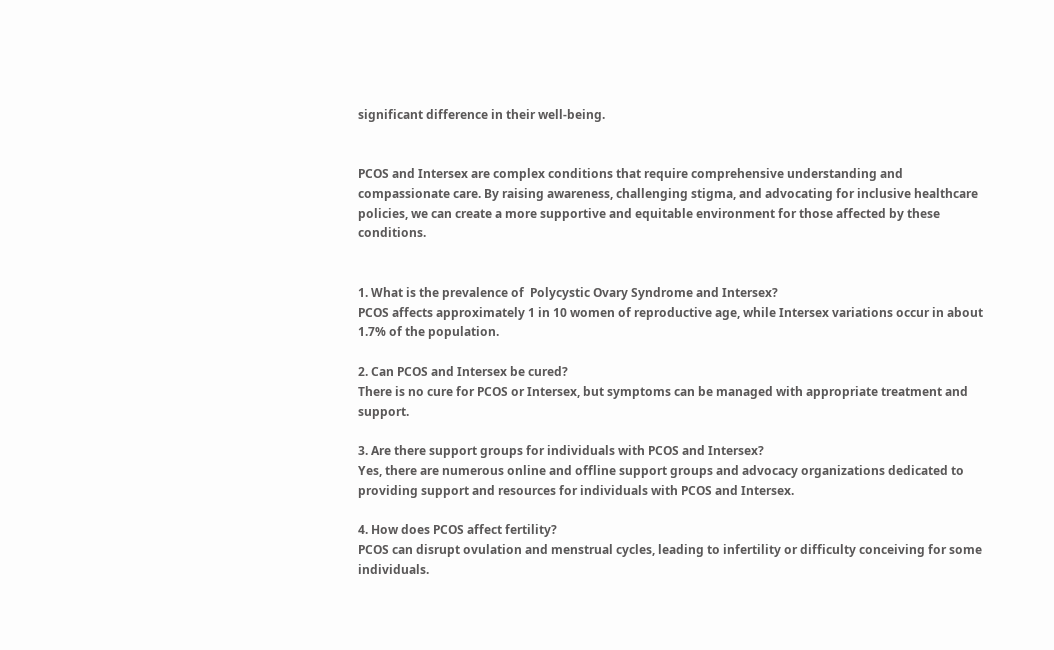significant difference in their well-being.


PCOS and Intersex are complex conditions that require comprehensive understanding and compassionate care. By raising awareness, challenging stigma, and advocating for inclusive healthcare policies, we can create a more supportive and equitable environment for those affected by these conditions.


1. What is the prevalence of  Polycystic Ovary Syndrome and Intersex?
PCOS affects approximately 1 in 10 women of reproductive age, while Intersex variations occur in about 1.7% of the population.

2. Can PCOS and Intersex be cured?
There is no cure for PCOS or Intersex, but symptoms can be managed with appropriate treatment and support.

3. Are there support groups for individuals with PCOS and Intersex?
Yes, there are numerous online and offline support groups and advocacy organizations dedicated to providing support and resources for individuals with PCOS and Intersex.

4. How does PCOS affect fertility?
PCOS can disrupt ovulation and menstrual cycles, leading to infertility or difficulty conceiving for some individuals.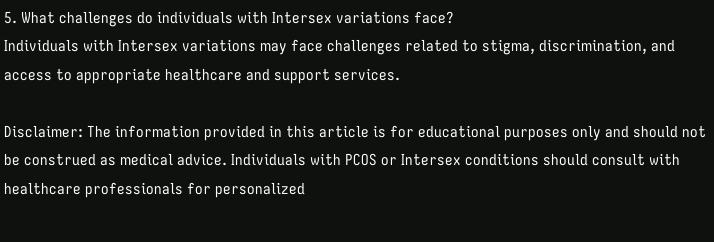5. What challenges do individuals with Intersex variations face?
Individuals with Intersex variations may face challenges related to stigma, discrimination, and access to appropriate healthcare and support services.

Disclaimer: The information provided in this article is for educational purposes only and should not be construed as medical advice. Individuals with PCOS or Intersex conditions should consult with healthcare professionals for personalized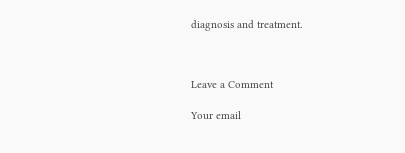diagnosis and treatment.



Leave a Comment

Your email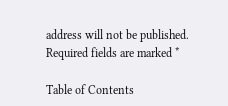address will not be published. Required fields are marked *

Table of Contents